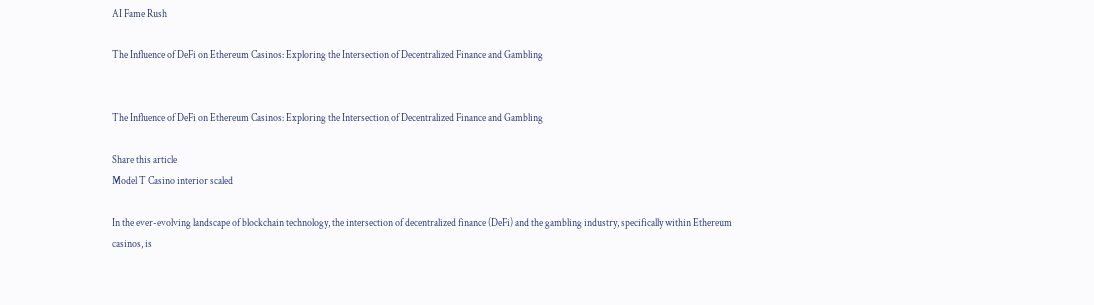AI Fame Rush

The Influence of DeFi on Ethereum Casinos: Exploring the Intersection of Decentralized Finance and Gambling


The Influence of DeFi on Ethereum Casinos: Exploring the Intersection of Decentralized Finance and Gambling

Share this article
Model T Casino interior scaled

In the ever-evolving landscape of blockchain technology, the intersection of decentralized finance (DeFi) and the gambling industry, specifically within Ethereum casinos, is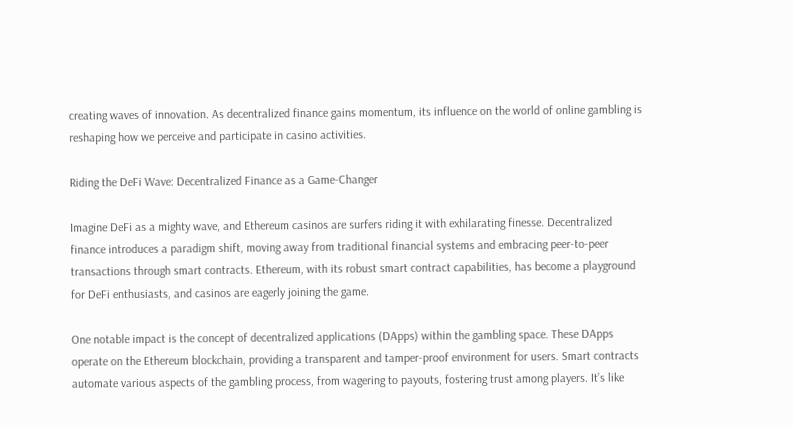creating waves of innovation. As decentralized finance gains momentum, its influence on the world of online gambling is reshaping how we perceive and participate in casino activities.

Riding the DeFi Wave: Decentralized Finance as a Game-Changer

Imagine DeFi as a mighty wave, and Ethereum casinos are surfers riding it with exhilarating finesse. Decentralized finance introduces a paradigm shift, moving away from traditional financial systems and embracing peer-to-peer transactions through smart contracts. Ethereum, with its robust smart contract capabilities, has become a playground for DeFi enthusiasts, and casinos are eagerly joining the game.

One notable impact is the concept of decentralized applications (DApps) within the gambling space. These DApps operate on the Ethereum blockchain, providing a transparent and tamper-proof environment for users. Smart contracts automate various aspects of the gambling process, from wagering to payouts, fostering trust among players. It’s like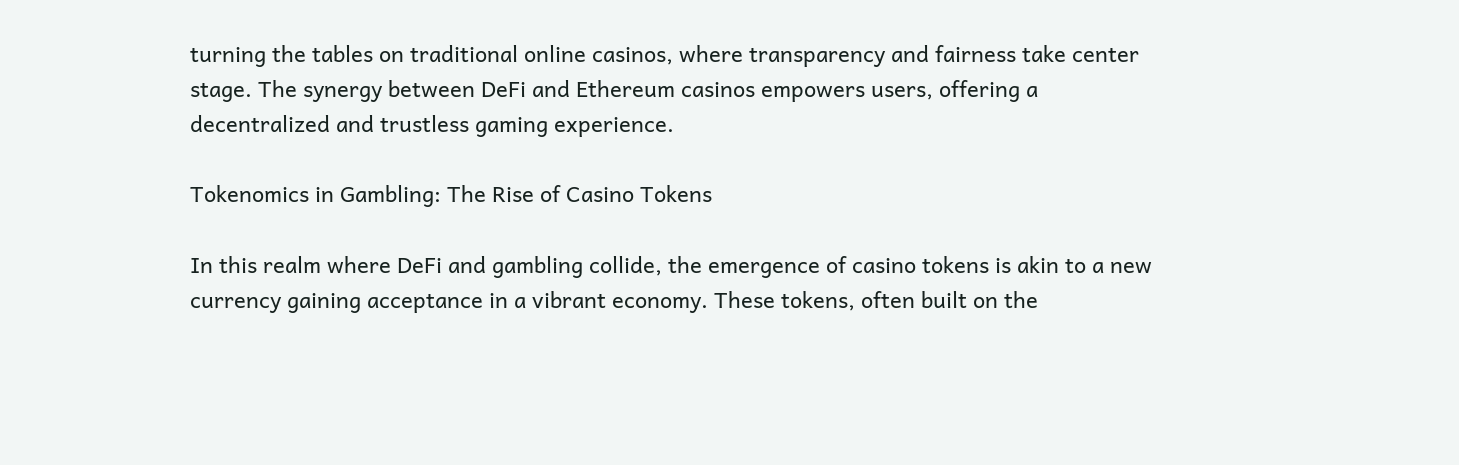turning the tables on traditional online casinos, where transparency and fairness take center stage. The synergy between DeFi and Ethereum casinos empowers users, offering a decentralized and trustless gaming experience.

Tokenomics in Gambling: The Rise of Casino Tokens

In this realm where DeFi and gambling collide, the emergence of casino tokens is akin to a new currency gaining acceptance in a vibrant economy. These tokens, often built on the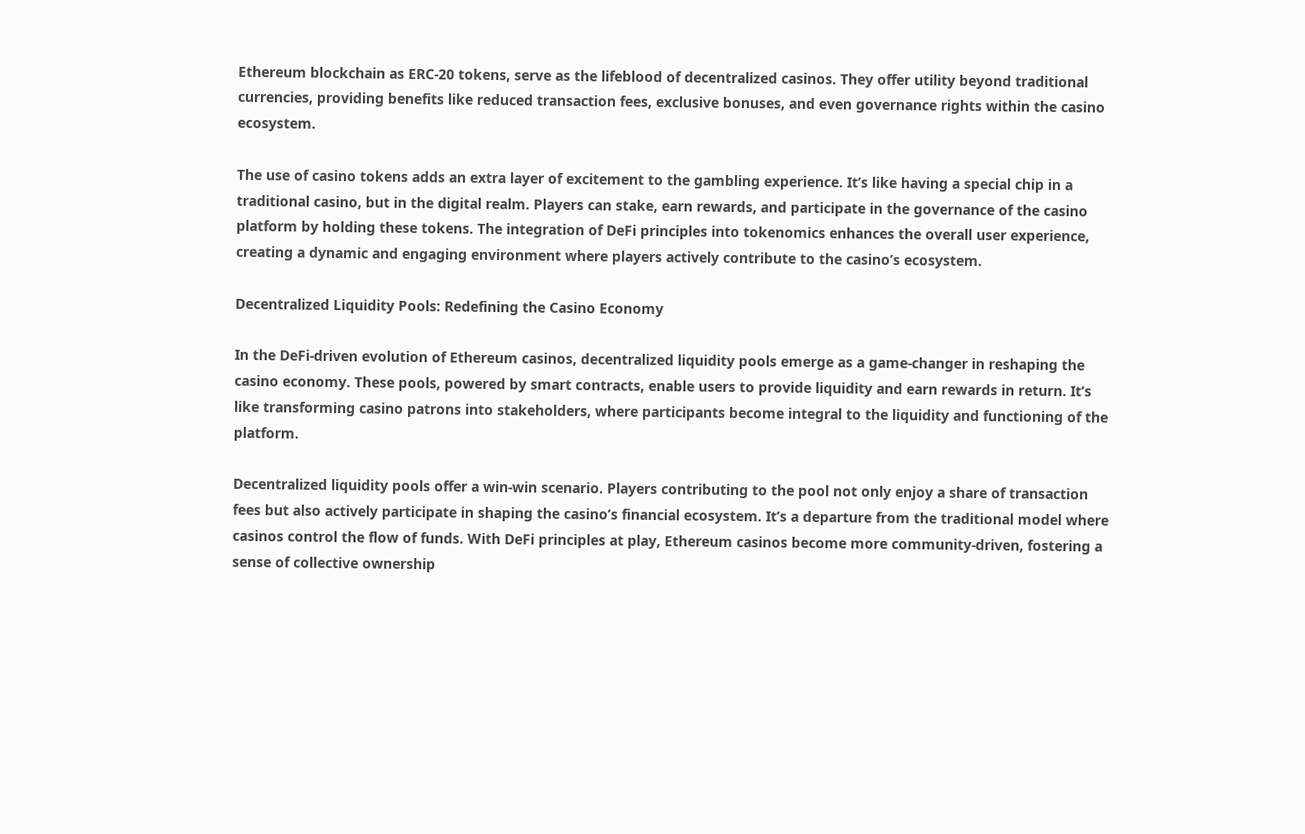Ethereum blockchain as ERC-20 tokens, serve as the lifeblood of decentralized casinos. They offer utility beyond traditional currencies, providing benefits like reduced transaction fees, exclusive bonuses, and even governance rights within the casino ecosystem.

The use of casino tokens adds an extra layer of excitement to the gambling experience. It’s like having a special chip in a traditional casino, but in the digital realm. Players can stake, earn rewards, and participate in the governance of the casino platform by holding these tokens. The integration of DeFi principles into tokenomics enhances the overall user experience, creating a dynamic and engaging environment where players actively contribute to the casino’s ecosystem.

Decentralized Liquidity Pools: Redefining the Casino Economy

In the DeFi-driven evolution of Ethereum casinos, decentralized liquidity pools emerge as a game-changer in reshaping the casino economy. These pools, powered by smart contracts, enable users to provide liquidity and earn rewards in return. It’s like transforming casino patrons into stakeholders, where participants become integral to the liquidity and functioning of the platform.

Decentralized liquidity pools offer a win-win scenario. Players contributing to the pool not only enjoy a share of transaction fees but also actively participate in shaping the casino’s financial ecosystem. It’s a departure from the traditional model where casinos control the flow of funds. With DeFi principles at play, Ethereum casinos become more community-driven, fostering a sense of collective ownership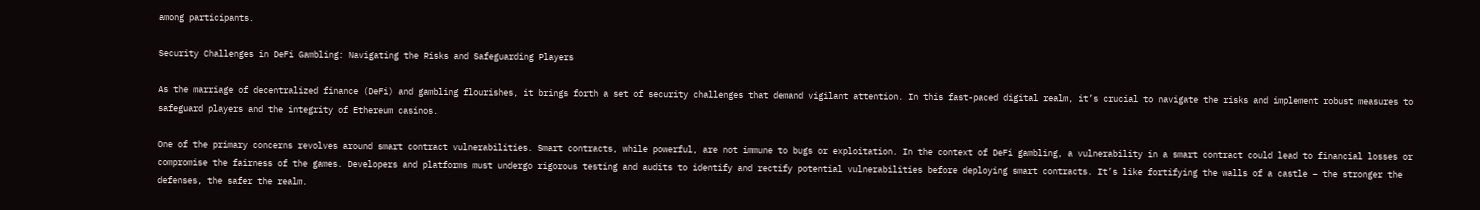among participants.

Security Challenges in DeFi Gambling: Navigating the Risks and Safeguarding Players

As the marriage of decentralized finance (DeFi) and gambling flourishes, it brings forth a set of security challenges that demand vigilant attention. In this fast-paced digital realm, it’s crucial to navigate the risks and implement robust measures to safeguard players and the integrity of Ethereum casinos.

One of the primary concerns revolves around smart contract vulnerabilities. Smart contracts, while powerful, are not immune to bugs or exploitation. In the context of DeFi gambling, a vulnerability in a smart contract could lead to financial losses or compromise the fairness of the games. Developers and platforms must undergo rigorous testing and audits to identify and rectify potential vulnerabilities before deploying smart contracts. It’s like fortifying the walls of a castle – the stronger the defenses, the safer the realm.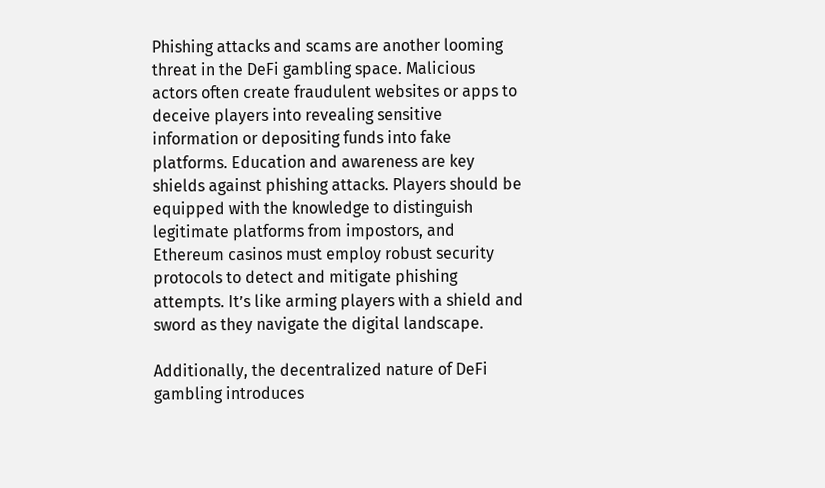Phishing attacks and scams are another looming threat in the DeFi gambling space. Malicious actors often create fraudulent websites or apps to deceive players into revealing sensitive information or depositing funds into fake platforms. Education and awareness are key shields against phishing attacks. Players should be equipped with the knowledge to distinguish legitimate platforms from impostors, and Ethereum casinos must employ robust security protocols to detect and mitigate phishing attempts. It’s like arming players with a shield and sword as they navigate the digital landscape.

Additionally, the decentralized nature of DeFi gambling introduces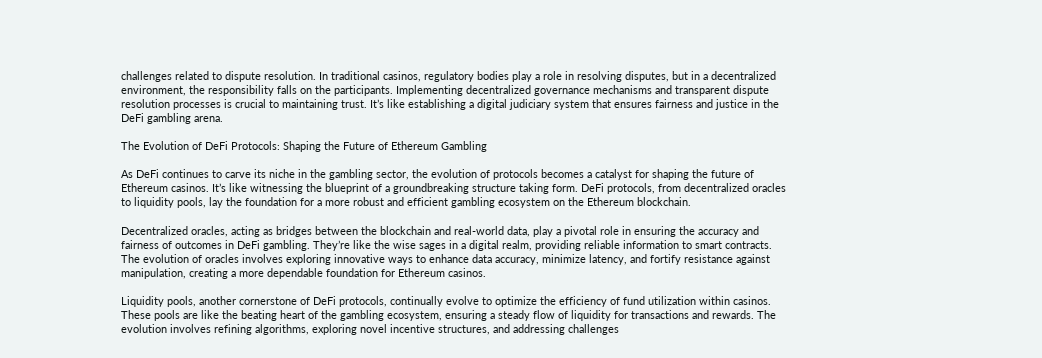challenges related to dispute resolution. In traditional casinos, regulatory bodies play a role in resolving disputes, but in a decentralized environment, the responsibility falls on the participants. Implementing decentralized governance mechanisms and transparent dispute resolution processes is crucial to maintaining trust. It’s like establishing a digital judiciary system that ensures fairness and justice in the DeFi gambling arena.

The Evolution of DeFi Protocols: Shaping the Future of Ethereum Gambling

As DeFi continues to carve its niche in the gambling sector, the evolution of protocols becomes a catalyst for shaping the future of Ethereum casinos. It’s like witnessing the blueprint of a groundbreaking structure taking form. DeFi protocols, from decentralized oracles to liquidity pools, lay the foundation for a more robust and efficient gambling ecosystem on the Ethereum blockchain.

Decentralized oracles, acting as bridges between the blockchain and real-world data, play a pivotal role in ensuring the accuracy and fairness of outcomes in DeFi gambling. They’re like the wise sages in a digital realm, providing reliable information to smart contracts. The evolution of oracles involves exploring innovative ways to enhance data accuracy, minimize latency, and fortify resistance against manipulation, creating a more dependable foundation for Ethereum casinos.

Liquidity pools, another cornerstone of DeFi protocols, continually evolve to optimize the efficiency of fund utilization within casinos. These pools are like the beating heart of the gambling ecosystem, ensuring a steady flow of liquidity for transactions and rewards. The evolution involves refining algorithms, exploring novel incentive structures, and addressing challenges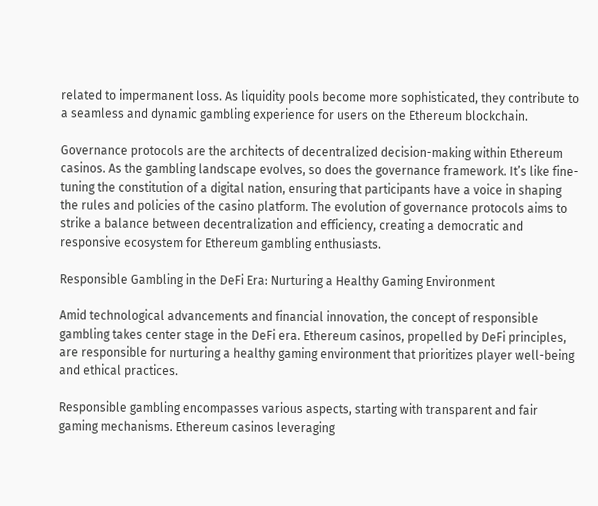related to impermanent loss. As liquidity pools become more sophisticated, they contribute to a seamless and dynamic gambling experience for users on the Ethereum blockchain.

Governance protocols are the architects of decentralized decision-making within Ethereum casinos. As the gambling landscape evolves, so does the governance framework. It’s like fine-tuning the constitution of a digital nation, ensuring that participants have a voice in shaping the rules and policies of the casino platform. The evolution of governance protocols aims to strike a balance between decentralization and efficiency, creating a democratic and responsive ecosystem for Ethereum gambling enthusiasts.

Responsible Gambling in the DeFi Era: Nurturing a Healthy Gaming Environment

Amid technological advancements and financial innovation, the concept of responsible gambling takes center stage in the DeFi era. Ethereum casinos, propelled by DeFi principles, are responsible for nurturing a healthy gaming environment that prioritizes player well-being and ethical practices.

Responsible gambling encompasses various aspects, starting with transparent and fair gaming mechanisms. Ethereum casinos leveraging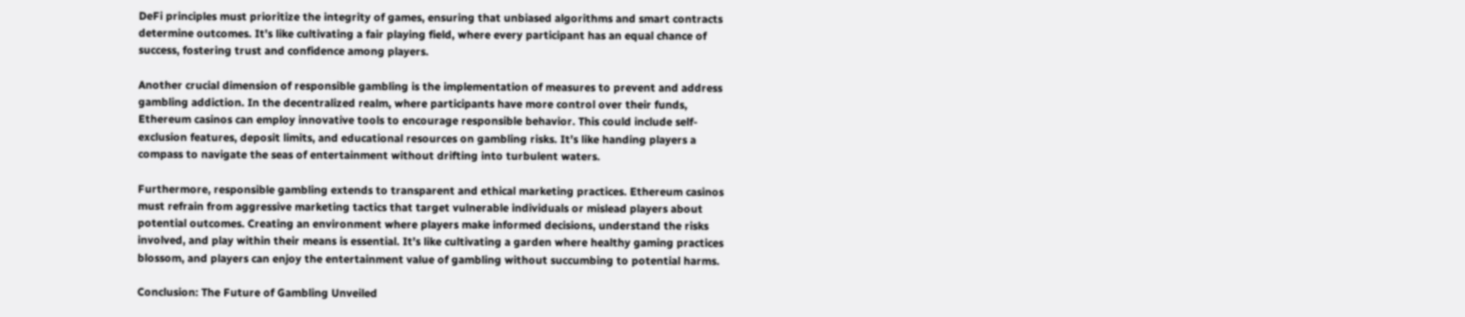DeFi principles must prioritize the integrity of games, ensuring that unbiased algorithms and smart contracts determine outcomes. It’s like cultivating a fair playing field, where every participant has an equal chance of success, fostering trust and confidence among players.

Another crucial dimension of responsible gambling is the implementation of measures to prevent and address gambling addiction. In the decentralized realm, where participants have more control over their funds, Ethereum casinos can employ innovative tools to encourage responsible behavior. This could include self-exclusion features, deposit limits, and educational resources on gambling risks. It’s like handing players a compass to navigate the seas of entertainment without drifting into turbulent waters.

Furthermore, responsible gambling extends to transparent and ethical marketing practices. Ethereum casinos must refrain from aggressive marketing tactics that target vulnerable individuals or mislead players about potential outcomes. Creating an environment where players make informed decisions, understand the risks involved, and play within their means is essential. It’s like cultivating a garden where healthy gaming practices blossom, and players can enjoy the entertainment value of gambling without succumbing to potential harms.

Conclusion: The Future of Gambling Unveiled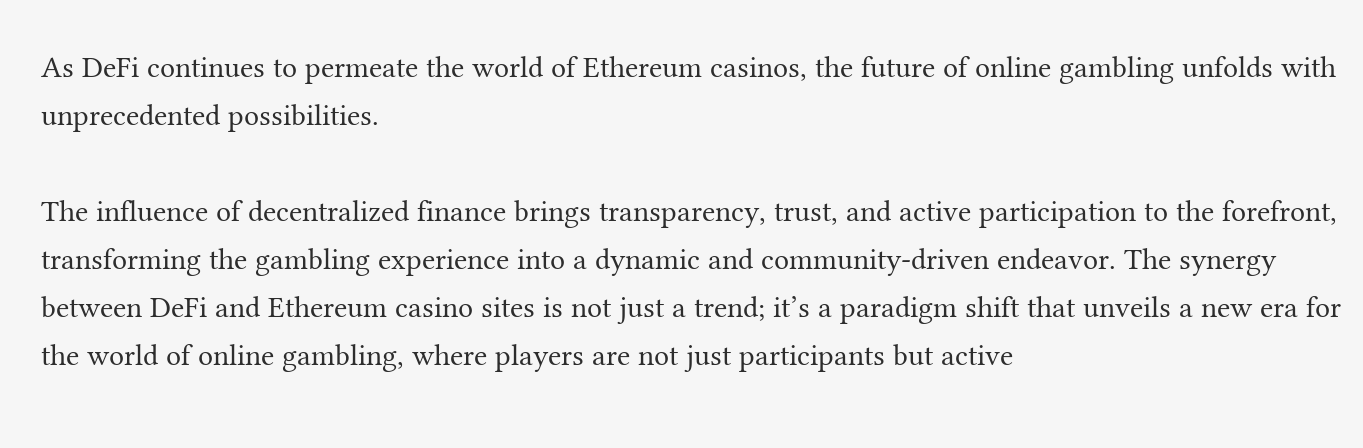As DeFi continues to permeate the world of Ethereum casinos, the future of online gambling unfolds with unprecedented possibilities.

The influence of decentralized finance brings transparency, trust, and active participation to the forefront, transforming the gambling experience into a dynamic and community-driven endeavor. The synergy between DeFi and Ethereum casino sites is not just a trend; it’s a paradigm shift that unveils a new era for the world of online gambling, where players are not just participants but active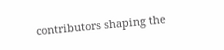contributors shaping the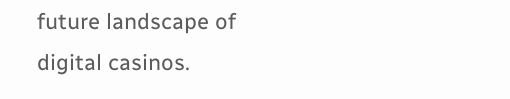future landscape of digital casinos.